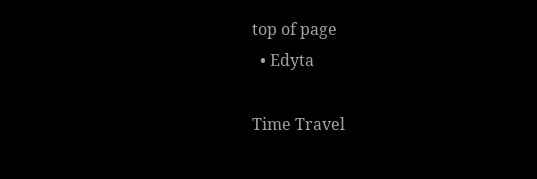top of page
  • Edyta

Time Travel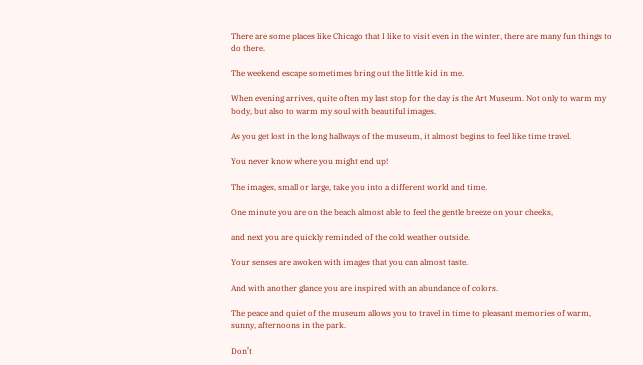There are some places like Chicago that I like to visit even in the winter, there are many fun things to do there.

The weekend escape sometimes bring out the little kid in me.

When evening arrives, quite often my last stop for the day is the Art Museum. Not only to warm my body, but also to warm my soul with beautiful images.

As you get lost in the long hallways of the museum, it almost begins to feel like time travel.

You never know where you might end up!

The images, small or large, take you into a different world and time.

One minute you are on the beach almost able to feel the gentle breeze on your cheeks,

and next you are quickly reminded of the cold weather outside.

Your senses are awoken with images that you can almost taste.

And with another glance you are inspired with an abundance of colors.

The peace and quiet of the museum allows you to travel in time to pleasant memories of warm, sunny, afternoons in the park.

Don’t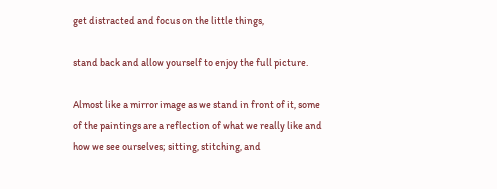get distracted and focus on the little things,

stand back and allow yourself to enjoy the full picture.

Almost like a mirror image as we stand in front of it, some of the paintings are a reflection of what we really like and how we see ourselves; sitting, stitching, and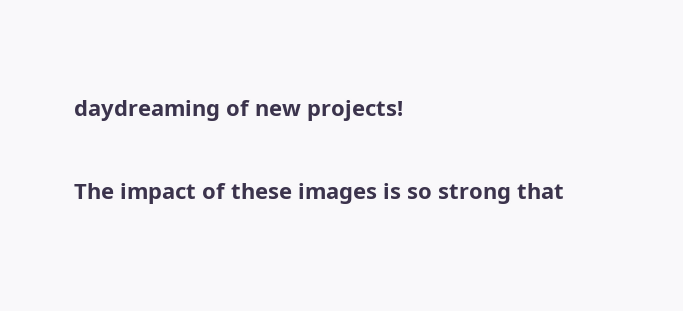daydreaming of new projects!

The impact of these images is so strong that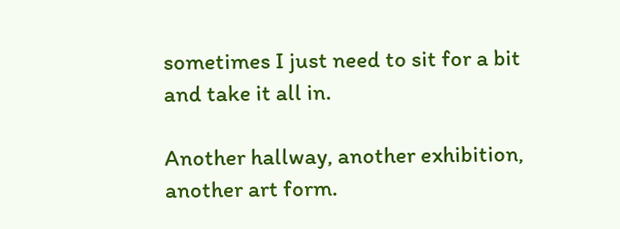sometimes I just need to sit for a bit and take it all in.

Another hallway, another exhibition, another art form.